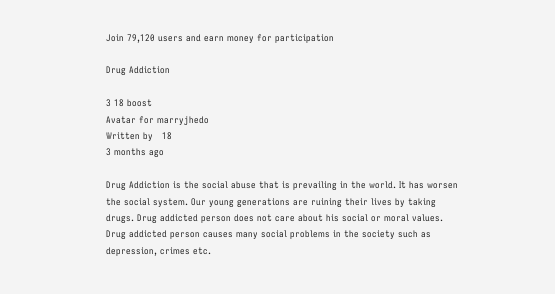Join 79,120 users and earn money for participation

Drug Addiction

3 18 boost
Avatar for marryjhedo
Written by   18
3 months ago

Drug Addiction is the social abuse that is prevailing in the world. It has worsen the social system. Our young generations are ruining their lives by taking drugs. Drug addicted person does not care about his social or moral values. Drug addicted person causes many social problems in the society such as depression, crimes etc.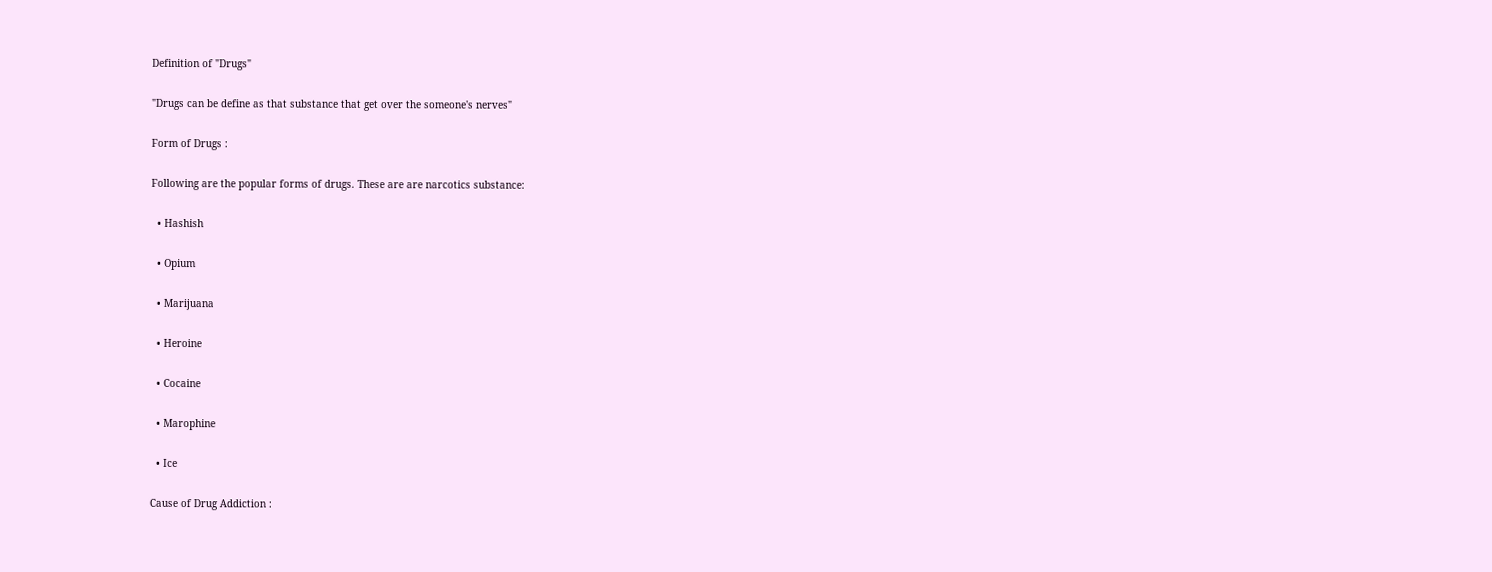Definition of "Drugs"

"Drugs can be define as that substance that get over the someone's nerves"

Form of Drugs :

Following are the popular forms of drugs. These are are narcotics substance:

  • Hashish

  • Opium

  • Marijuana

  • Heroine

  • Cocaine

  • Marophine

  • Ice

Cause of Drug Addiction :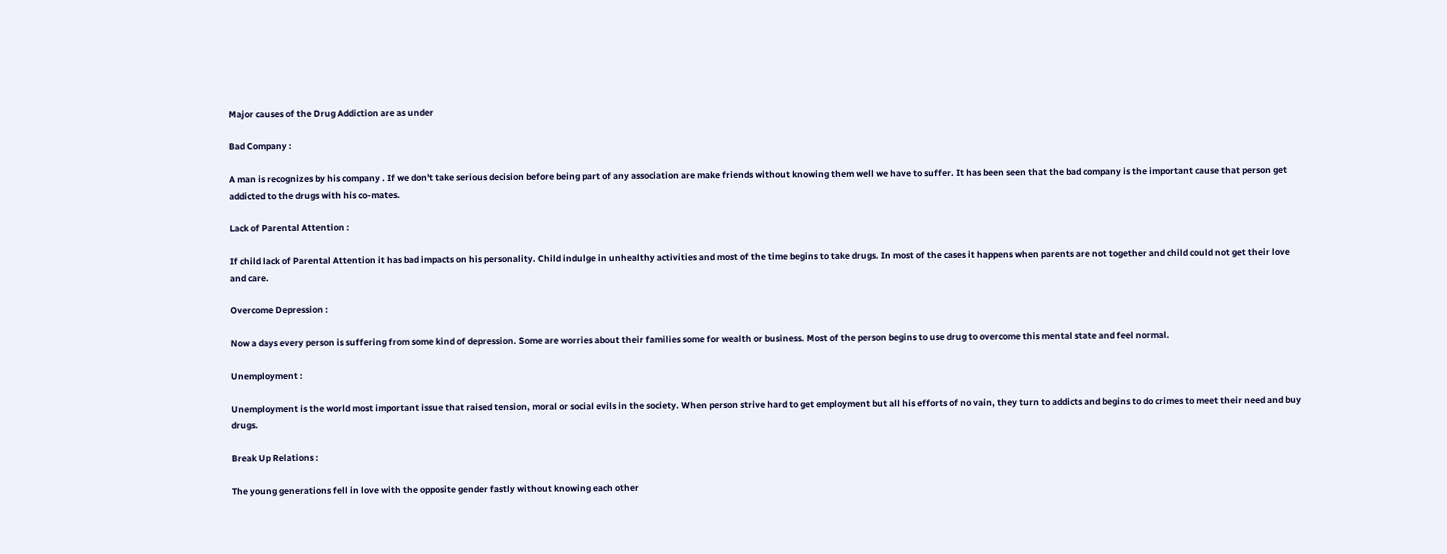Major causes of the Drug Addiction are as under

Bad Company :

A man is recognizes by his company . If we don't take serious decision before being part of any association are make friends without knowing them well we have to suffer. It has been seen that the bad company is the important cause that person get addicted to the drugs with his co-mates.

Lack of Parental Attention :

If child lack of Parental Attention it has bad impacts on his personality. Child indulge in unhealthy activities and most of the time begins to take drugs. In most of the cases it happens when parents are not together and child could not get their love and care.

Overcome Depression :

Now a days every person is suffering from some kind of depression. Some are worries about their families some for wealth or business. Most of the person begins to use drug to overcome this mental state and feel normal.

Unemployment :

Unemployment is the world most important issue that raised tension, moral or social evils in the society. When person strive hard to get employment but all his efforts of no vain, they turn to addicts and begins to do crimes to meet their need and buy drugs.

Break Up Relations :

The young generations fell in love with the opposite gender fastly without knowing each other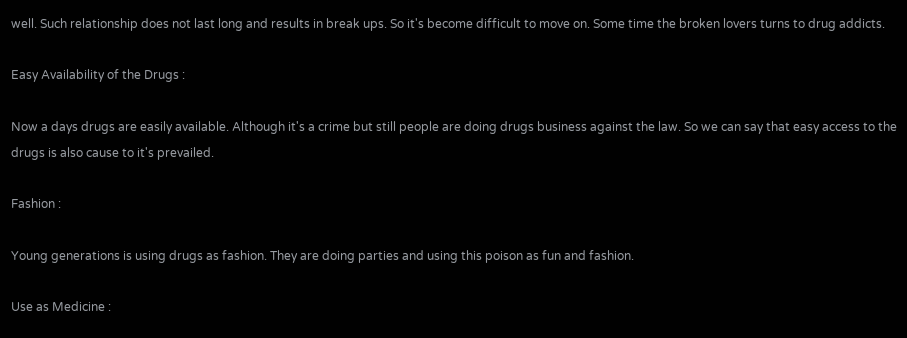well. Such relationship does not last long and results in break ups. So it's become difficult to move on. Some time the broken lovers turns to drug addicts.

Easy Availability of the Drugs :

Now a days drugs are easily available. Although it's a crime but still people are doing drugs business against the law. So we can say that easy access to the drugs is also cause to it's prevailed.

Fashion :

Young generations is using drugs as fashion. They are doing parties and using this poison as fun and fashion.

Use as Medicine :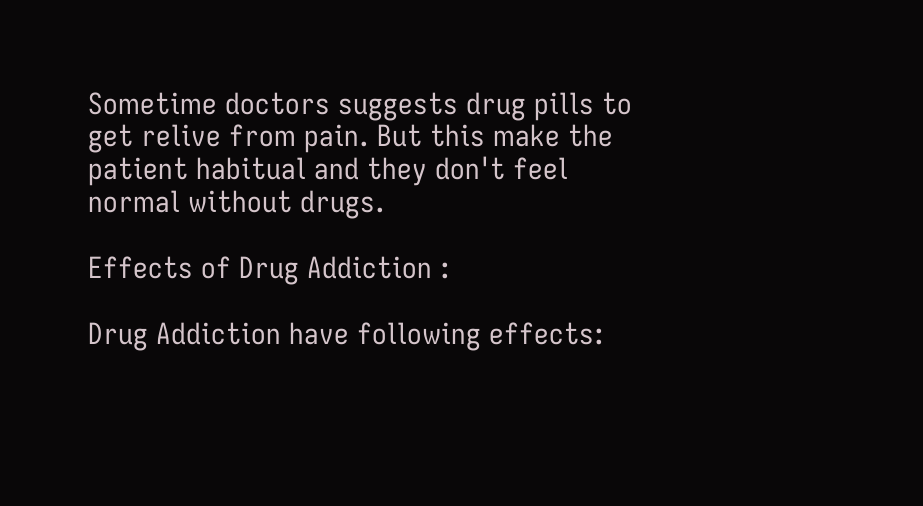Sometime doctors suggests drug pills to get relive from pain. But this make the patient habitual and they don't feel normal without drugs.

Effects of Drug Addiction :

Drug Addiction have following effects: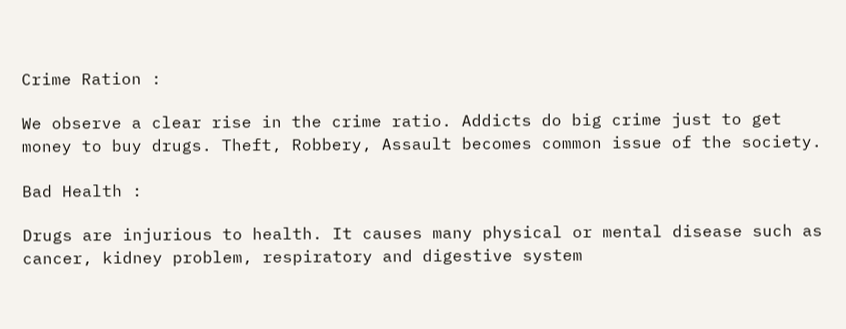Crime Ration :

We observe a clear rise in the crime ratio. Addicts do big crime just to get money to buy drugs. Theft, Robbery, Assault becomes common issue of the society.

Bad Health :

Drugs are injurious to health. It causes many physical or mental disease such as cancer, kidney problem, respiratory and digestive system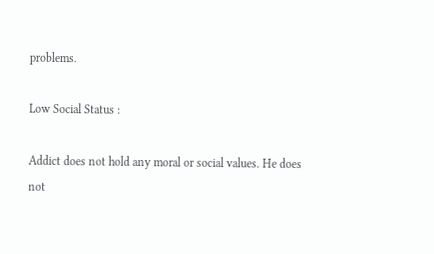problems.

Low Social Status :

Addict does not hold any moral or social values. He does not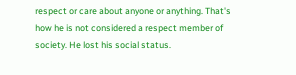respect or care about anyone or anything. That's how he is not considered a respect member of society. He lost his social status.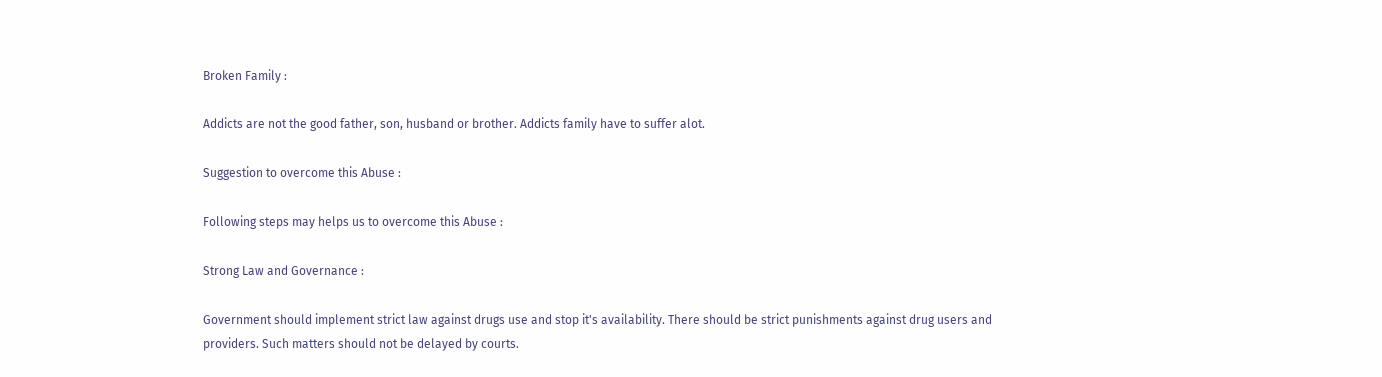Broken Family :

Addicts are not the good father, son, husband or brother. Addicts family have to suffer alot.

Suggestion to overcome this Abuse :

Following steps may helps us to overcome this Abuse :

Strong Law and Governance :

Government should implement strict law against drugs use and stop it's availability. There should be strict punishments against drug users and providers. Such matters should not be delayed by courts.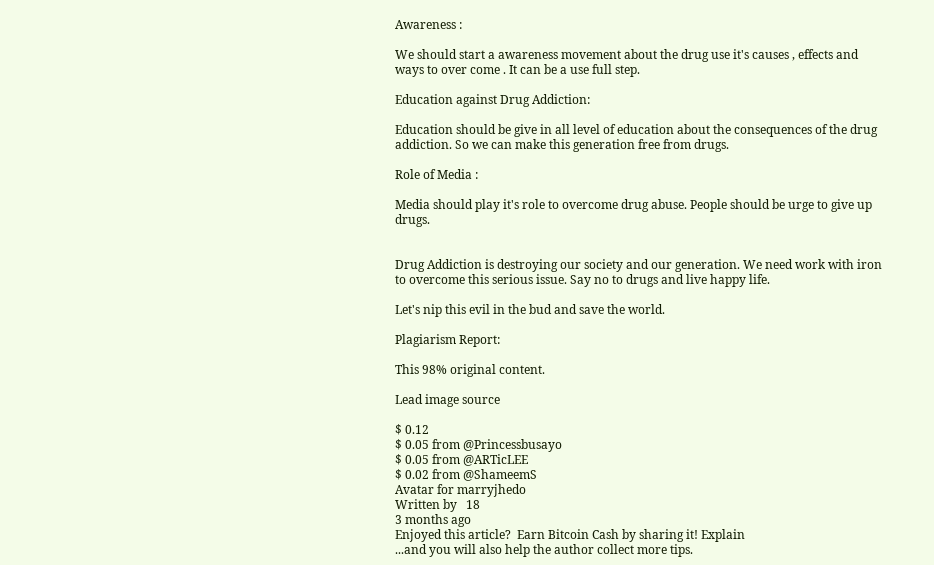Awareness :

We should start a awareness movement about the drug use it's causes , effects and ways to over come . It can be a use full step.

Education against Drug Addiction:

Education should be give in all level of education about the consequences of the drug addiction. So we can make this generation free from drugs.

Role of Media :

Media should play it's role to overcome drug abuse. People should be urge to give up drugs.


Drug Addiction is destroying our society and our generation. We need work with iron to overcome this serious issue. Say no to drugs and live happy life.

Let's nip this evil in the bud and save the world.

Plagiarism Report:

This 98% original content.

Lead image source

$ 0.12
$ 0.05 from @Princessbusayo
$ 0.05 from @ARTicLEE
$ 0.02 from @ShameemS
Avatar for marryjhedo
Written by   18
3 months ago
Enjoyed this article?  Earn Bitcoin Cash by sharing it! Explain
...and you will also help the author collect more tips.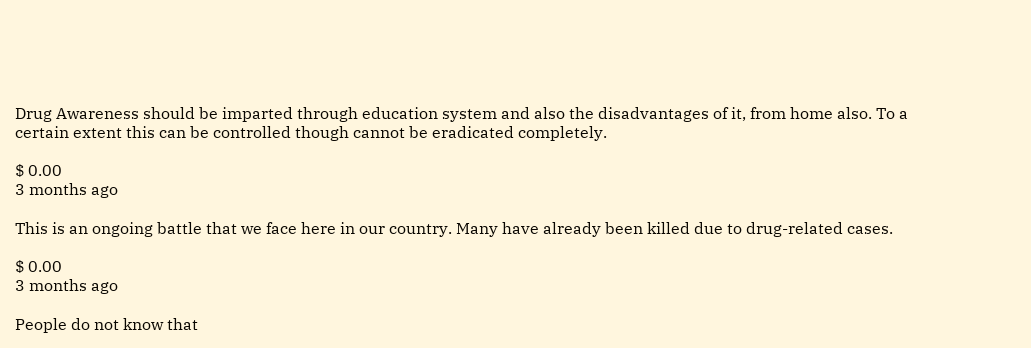Drug Awareness should be imparted through education system and also the disadvantages of it, from home also. To a certain extent this can be controlled though cannot be eradicated completely.

$ 0.00
3 months ago

This is an ongoing battle that we face here in our country. Many have already been killed due to drug-related cases.

$ 0.00
3 months ago

People do not know that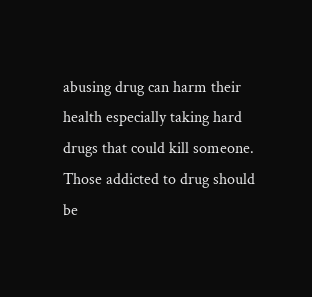abusing drug can harm their health especially taking hard drugs that could kill someone. Those addicted to drug should be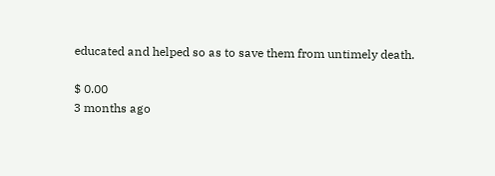educated and helped so as to save them from untimely death.

$ 0.00
3 months ago